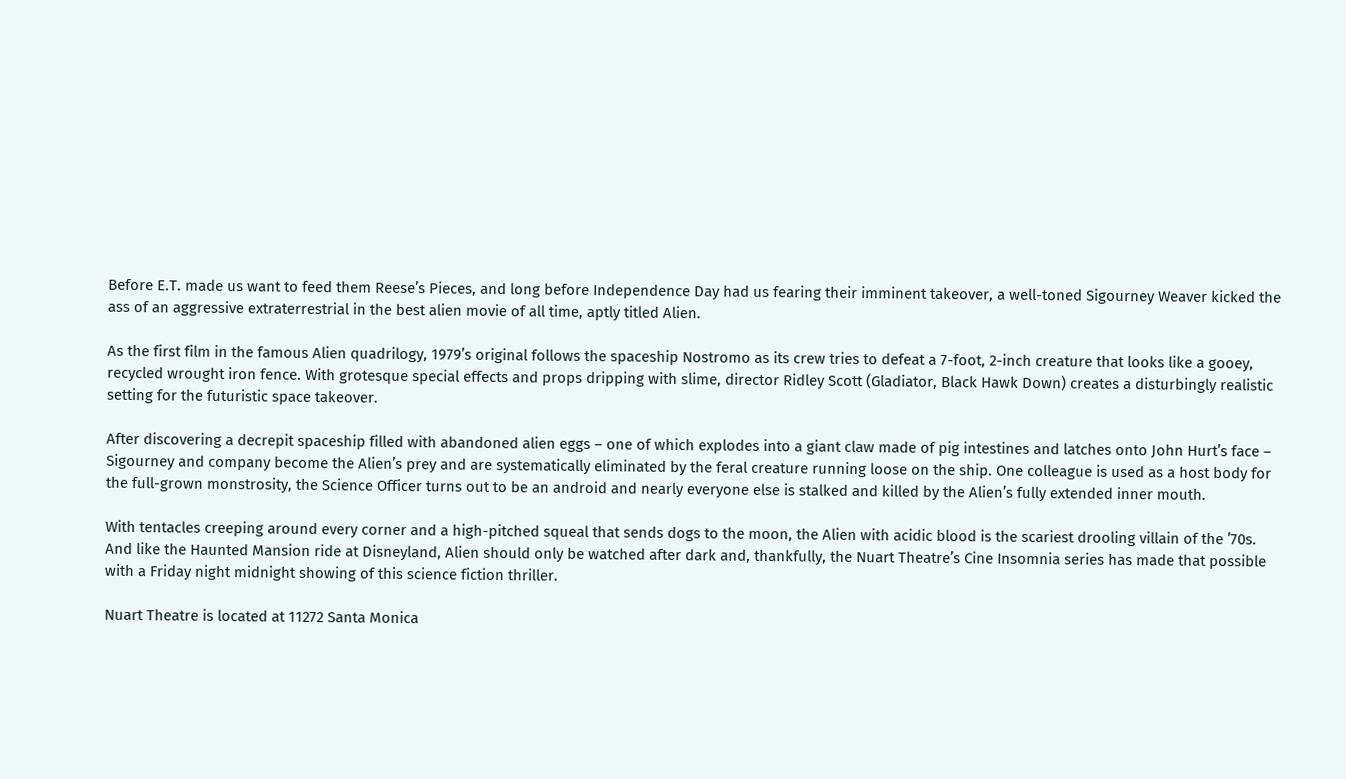Before E.T. made us want to feed them Reese’s Pieces, and long before Independence Day had us fearing their imminent takeover, a well-toned Sigourney Weaver kicked the ass of an aggressive extraterrestrial in the best alien movie of all time, aptly titled Alien.

As the first film in the famous Alien quadrilogy, 1979’s original follows the spaceship Nostromo as its crew tries to defeat a 7-foot, 2-inch creature that looks like a gooey, recycled wrought iron fence. With grotesque special effects and props dripping with slime, director Ridley Scott (Gladiator, Black Hawk Down) creates a disturbingly realistic setting for the futuristic space takeover.

After discovering a decrepit spaceship filled with abandoned alien eggs – one of which explodes into a giant claw made of pig intestines and latches onto John Hurt’s face – Sigourney and company become the Alien’s prey and are systematically eliminated by the feral creature running loose on the ship. One colleague is used as a host body for the full-grown monstrosity, the Science Officer turns out to be an android and nearly everyone else is stalked and killed by the Alien’s fully extended inner mouth.

With tentacles creeping around every corner and a high-pitched squeal that sends dogs to the moon, the Alien with acidic blood is the scariest drooling villain of the ’70s. And like the Haunted Mansion ride at Disneyland, Alien should only be watched after dark and, thankfully, the Nuart Theatre’s Cine Insomnia series has made that possible with a Friday night midnight showing of this science fiction thriller.

Nuart Theatre is located at 11272 Santa Monica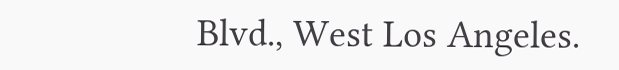Blvd., West Los Angeles.